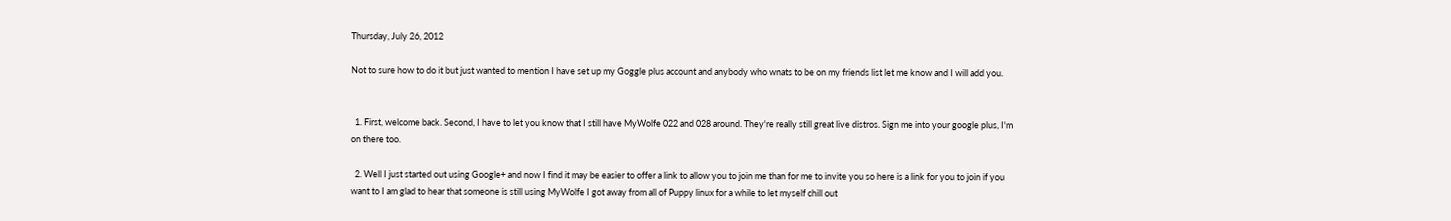Thursday, July 26, 2012

Not to sure how to do it but just wanted to mention I have set up my Goggle plus account and anybody who wnats to be on my friends list let me know and I will add you.


  1. First, welcome back. Second, I have to let you know that I still have MyWolfe 022 and 028 around. They're really still great live distros. Sign me into your google plus, I'm on there too.

  2. Well I just started out using Google+ and now I find it may be easier to offer a link to allow you to join me than for me to invite you so here is a link for you to join if you want to I am glad to hear that someone is still using MyWolfe I got away from all of Puppy linux for a while to let myself chill out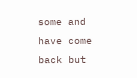some and have come back but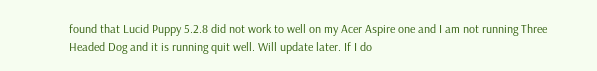found that Lucid Puppy 5.2.8 did not work to well on my Acer Aspire one and I am not running Three Headed Dog and it is running quit well. Will update later. If I do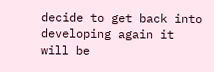decide to get back into developing again it will be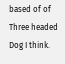based of of Three headed Dog I think.